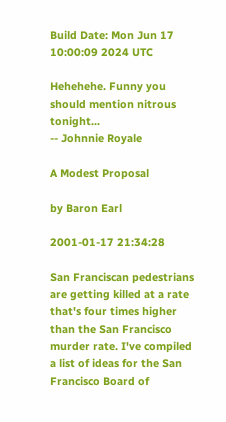Build Date: Mon Jun 17 10:00:09 2024 UTC

Hehehehe. Funny you should mention nitrous tonight...
-- Johnnie Royale

A Modest Proposal

by Baron Earl

2001-01-17 21:34:28

San Franciscan pedestrians are getting killed at a rate that's four times higher than the San Francisco murder rate. I've compiled a list of ideas for the San Francisco Board of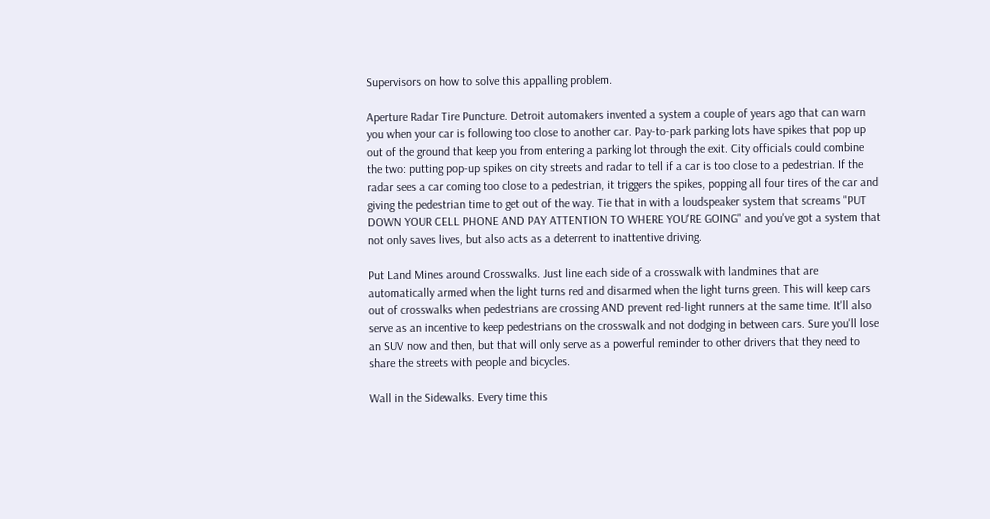Supervisors on how to solve this appalling problem.

Aperture Radar Tire Puncture. Detroit automakers invented a system a couple of years ago that can warn you when your car is following too close to another car. Pay-to-park parking lots have spikes that pop up out of the ground that keep you from entering a parking lot through the exit. City officials could combine the two: putting pop-up spikes on city streets and radar to tell if a car is too close to a pedestrian. If the radar sees a car coming too close to a pedestrian, it triggers the spikes, popping all four tires of the car and giving the pedestrian time to get out of the way. Tie that in with a loudspeaker system that screams "PUT DOWN YOUR CELL PHONE AND PAY ATTENTION TO WHERE YOU'RE GOING" and you've got a system that not only saves lives, but also acts as a deterrent to inattentive driving.

Put Land Mines around Crosswalks. Just line each side of a crosswalk with landmines that are automatically armed when the light turns red and disarmed when the light turns green. This will keep cars out of crosswalks when pedestrians are crossing AND prevent red-light runners at the same time. It'll also serve as an incentive to keep pedestrians on the crosswalk and not dodging in between cars. Sure you'll lose an SUV now and then, but that will only serve as a powerful reminder to other drivers that they need to share the streets with people and bicycles.

Wall in the Sidewalks. Every time this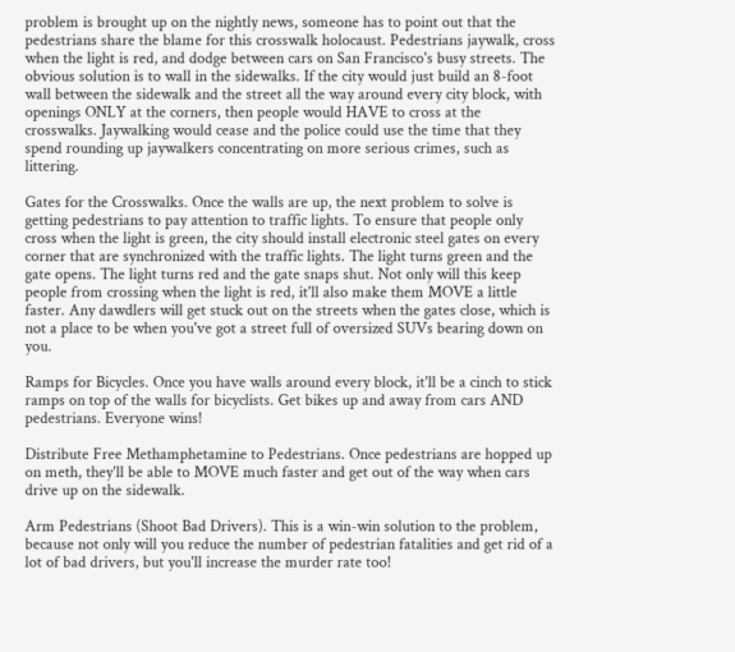problem is brought up on the nightly news, someone has to point out that the pedestrians share the blame for this crosswalk holocaust. Pedestrians jaywalk, cross when the light is red, and dodge between cars on San Francisco's busy streets. The obvious solution is to wall in the sidewalks. If the city would just build an 8-foot wall between the sidewalk and the street all the way around every city block, with openings ONLY at the corners, then people would HAVE to cross at the crosswalks. Jaywalking would cease and the police could use the time that they spend rounding up jaywalkers concentrating on more serious crimes, such as littering.

Gates for the Crosswalks. Once the walls are up, the next problem to solve is getting pedestrians to pay attention to traffic lights. To ensure that people only cross when the light is green, the city should install electronic steel gates on every corner that are synchronized with the traffic lights. The light turns green and the gate opens. The light turns red and the gate snaps shut. Not only will this keep people from crossing when the light is red, it'll also make them MOVE a little faster. Any dawdlers will get stuck out on the streets when the gates close, which is not a place to be when you've got a street full of oversized SUVs bearing down on you.

Ramps for Bicycles. Once you have walls around every block, it'll be a cinch to stick ramps on top of the walls for bicyclists. Get bikes up and away from cars AND pedestrians. Everyone wins!

Distribute Free Methamphetamine to Pedestrians. Once pedestrians are hopped up on meth, they'll be able to MOVE much faster and get out of the way when cars drive up on the sidewalk.

Arm Pedestrians (Shoot Bad Drivers). This is a win-win solution to the problem, because not only will you reduce the number of pedestrian fatalities and get rid of a lot of bad drivers, but you'll increase the murder rate too!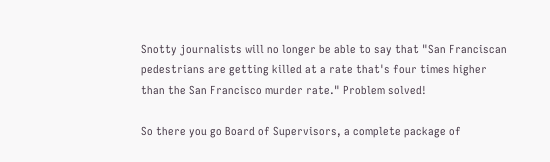Snotty journalists will no longer be able to say that "San Franciscan pedestrians are getting killed at a rate that's four times higher than the San Francisco murder rate." Problem solved!

So there you go Board of Supervisors, a complete package of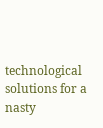technological solutions for a nasty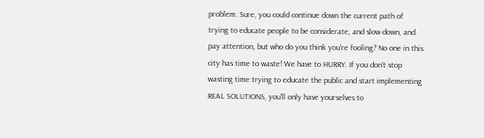problem. Sure, you could continue down the current path of trying to educate people to be considerate, and slow down, and pay attention, but who do you think you're fooling? No one in this city has time to waste! We have to HURRY. If you don't stop wasting time trying to educate the public and start implementing REAL SOLUTIONS, you'll only have yourselves to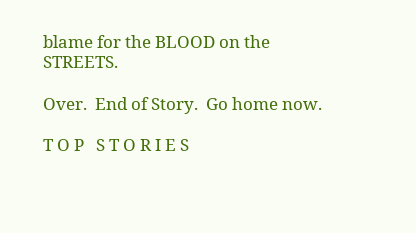blame for the BLOOD on the STREETS.

Over.  End of Story.  Go home now.

T O P   S T O R I E S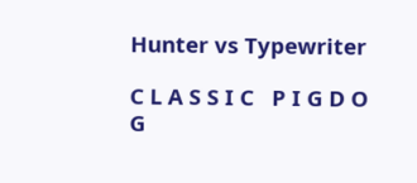Hunter vs Typewriter

C L A S S I C   P I G D O G